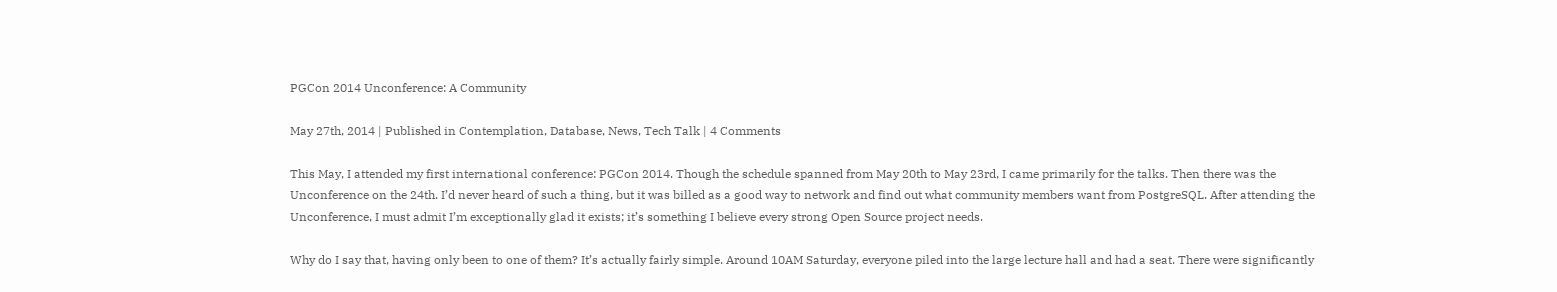PGCon 2014 Unconference: A Community

May 27th, 2014 | Published in Contemplation, Database, News, Tech Talk | 4 Comments

This May, I attended my first international conference: PGCon 2014. Though the schedule spanned from May 20th to May 23rd, I came primarily for the talks. Then there was the Unconference on the 24th. I’d never heard of such a thing, but it was billed as a good way to network and find out what community members want from PostgreSQL. After attending the Unconference, I must admit I’m exceptionally glad it exists; it’s something I believe every strong Open Source project needs.

Why do I say that, having only been to one of them? It’s actually fairly simple. Around 10AM Saturday, everyone piled into the large lecture hall and had a seat. There were significantly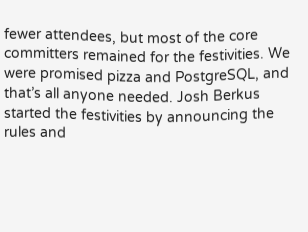fewer attendees, but most of the core committers remained for the festivities. We were promised pizza and PostgreSQL, and that’s all anyone needed. Josh Berkus started the festivities by announcing the rules and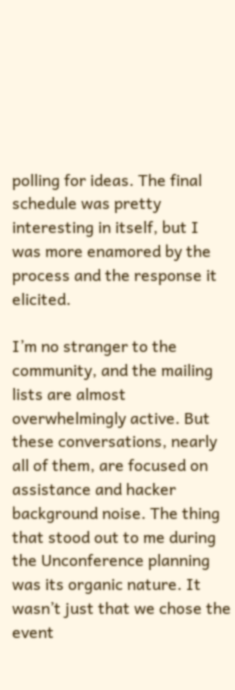polling for ideas. The final schedule was pretty interesting in itself, but I was more enamored by the process and the response it elicited.

I’m no stranger to the community, and the mailing lists are almost overwhelmingly active. But these conversations, nearly all of them, are focused on assistance and hacker background noise. The thing that stood out to me during the Unconference planning was its organic nature. It wasn’t just that we chose the event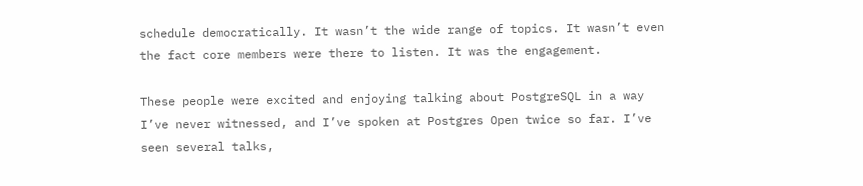schedule democratically. It wasn’t the wide range of topics. It wasn’t even the fact core members were there to listen. It was the engagement.

These people were excited and enjoying talking about PostgreSQL in a way I’ve never witnessed, and I’ve spoken at Postgres Open twice so far. I’ve seen several talks,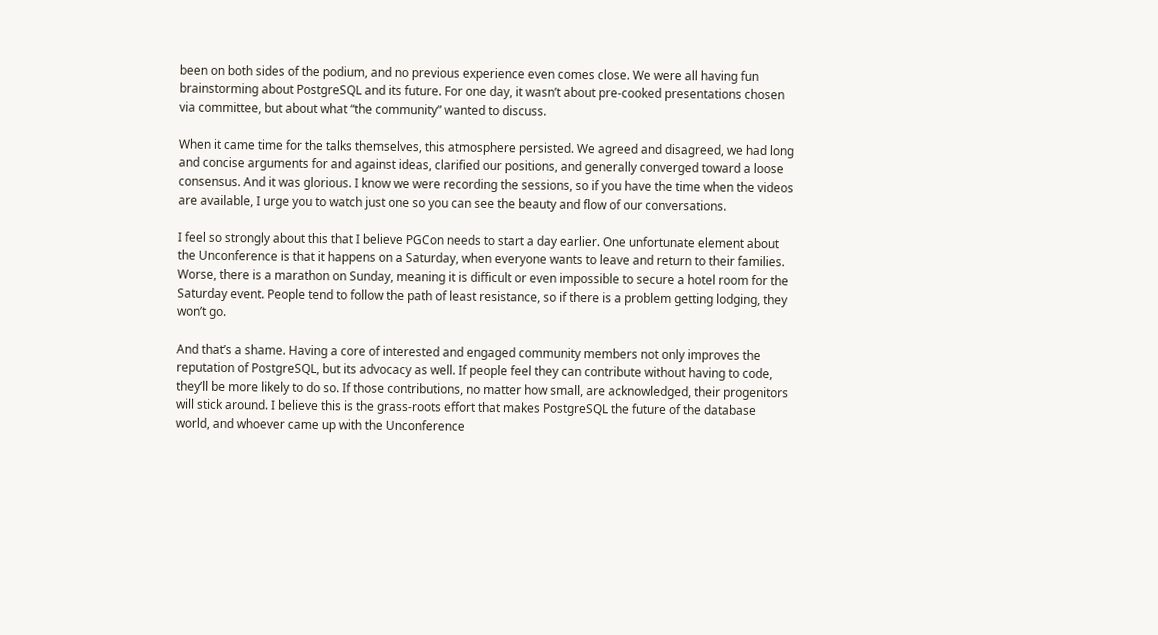been on both sides of the podium, and no previous experience even comes close. We were all having fun brainstorming about PostgreSQL and its future. For one day, it wasn’t about pre-cooked presentations chosen via committee, but about what “the community” wanted to discuss.

When it came time for the talks themselves, this atmosphere persisted. We agreed and disagreed, we had long and concise arguments for and against ideas, clarified our positions, and generally converged toward a loose consensus. And it was glorious. I know we were recording the sessions, so if you have the time when the videos are available, I urge you to watch just one so you can see the beauty and flow of our conversations.

I feel so strongly about this that I believe PGCon needs to start a day earlier. One unfortunate element about the Unconference is that it happens on a Saturday, when everyone wants to leave and return to their families. Worse, there is a marathon on Sunday, meaning it is difficult or even impossible to secure a hotel room for the Saturday event. People tend to follow the path of least resistance, so if there is a problem getting lodging, they won’t go.

And that’s a shame. Having a core of interested and engaged community members not only improves the reputation of PostgreSQL, but its advocacy as well. If people feel they can contribute without having to code, they’ll be more likely to do so. If those contributions, no matter how small, are acknowledged, their progenitors will stick around. I believe this is the grass-roots effort that makes PostgreSQL the future of the database world, and whoever came up with the Unconference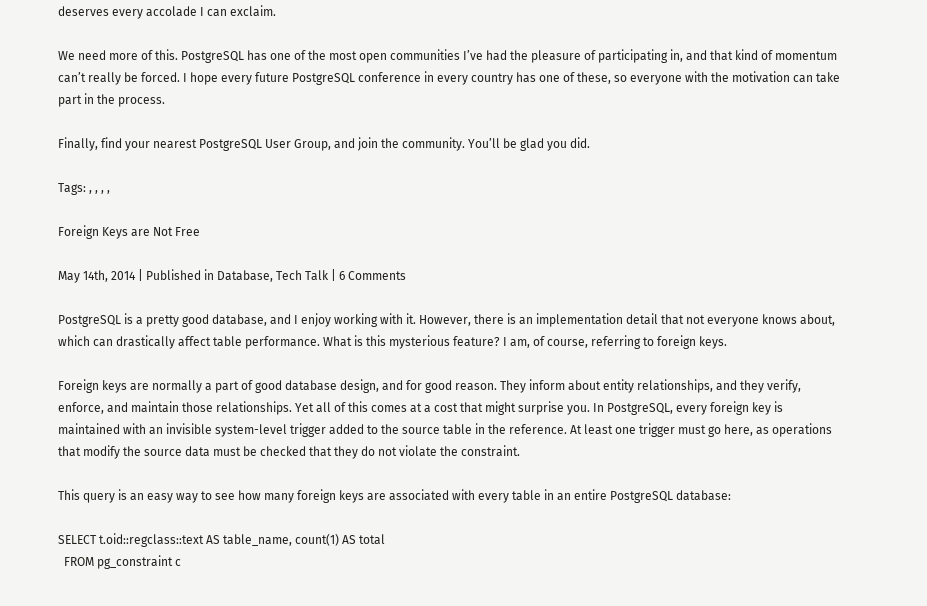deserves every accolade I can exclaim.

We need more of this. PostgreSQL has one of the most open communities I’ve had the pleasure of participating in, and that kind of momentum can’t really be forced. I hope every future PostgreSQL conference in every country has one of these, so everyone with the motivation can take part in the process.

Finally, find your nearest PostgreSQL User Group, and join the community. You’ll be glad you did.

Tags: , , , ,

Foreign Keys are Not Free

May 14th, 2014 | Published in Database, Tech Talk | 6 Comments

PostgreSQL is a pretty good database, and I enjoy working with it. However, there is an implementation detail that not everyone knows about, which can drastically affect table performance. What is this mysterious feature? I am, of course, referring to foreign keys.

Foreign keys are normally a part of good database design, and for good reason. They inform about entity relationships, and they verify, enforce, and maintain those relationships. Yet all of this comes at a cost that might surprise you. In PostgreSQL, every foreign key is maintained with an invisible system-level trigger added to the source table in the reference. At least one trigger must go here, as operations that modify the source data must be checked that they do not violate the constraint.

This query is an easy way to see how many foreign keys are associated with every table in an entire PostgreSQL database:

SELECT t.oid::regclass::text AS table_name, count(1) AS total
  FROM pg_constraint c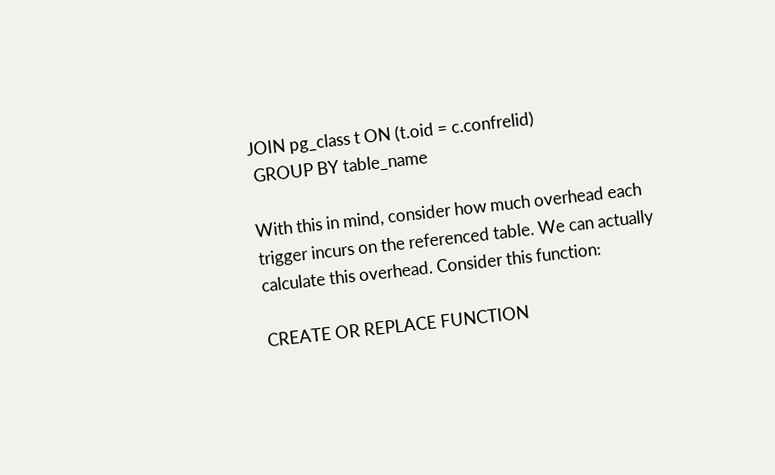JOIN pg_class t ON (t.oid = c.confrelid)
 GROUP BY table_name

With this in mind, consider how much overhead each trigger incurs on the referenced table. We can actually calculate this overhead. Consider this function:

CREATE OR REPLACE FUNCTION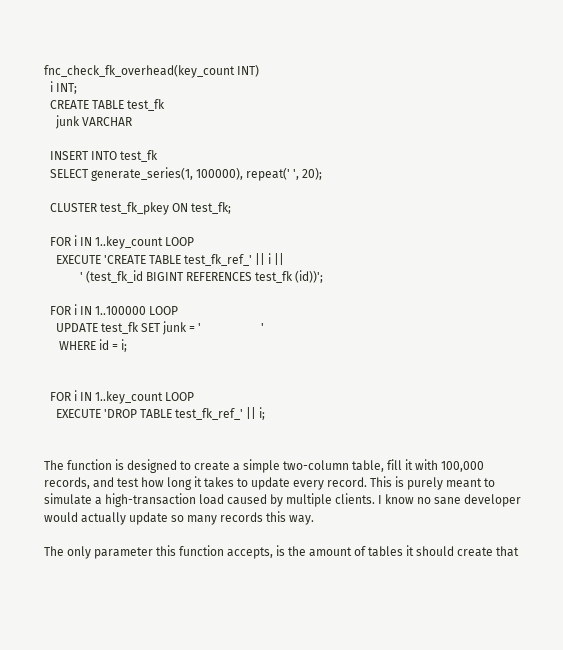fnc_check_fk_overhead(key_count INT)
  i INT;
  CREATE TABLE test_fk
    junk VARCHAR

  INSERT INTO test_fk
  SELECT generate_series(1, 100000), repeat(' ', 20);

  CLUSTER test_fk_pkey ON test_fk;

  FOR i IN 1..key_count LOOP
    EXECUTE 'CREATE TABLE test_fk_ref_' || i ||
            ' (test_fk_id BIGINT REFERENCES test_fk (id))';

  FOR i IN 1..100000 LOOP
    UPDATE test_fk SET junk = '                    '
     WHERE id = i;


  FOR i IN 1..key_count LOOP
    EXECUTE 'DROP TABLE test_fk_ref_' || i;


The function is designed to create a simple two-column table, fill it with 100,000 records, and test how long it takes to update every record. This is purely meant to simulate a high-transaction load caused by multiple clients. I know no sane developer would actually update so many records this way.

The only parameter this function accepts, is the amount of tables it should create that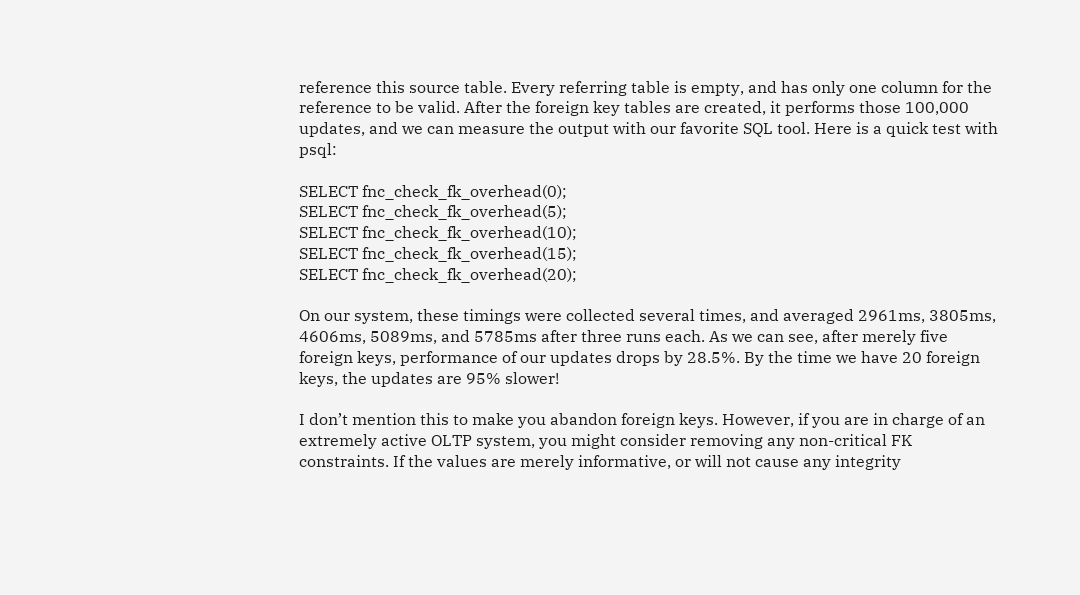reference this source table. Every referring table is empty, and has only one column for the reference to be valid. After the foreign key tables are created, it performs those 100,000 updates, and we can measure the output with our favorite SQL tool. Here is a quick test with psql:

SELECT fnc_check_fk_overhead(0);
SELECT fnc_check_fk_overhead(5);
SELECT fnc_check_fk_overhead(10);
SELECT fnc_check_fk_overhead(15);
SELECT fnc_check_fk_overhead(20);

On our system, these timings were collected several times, and averaged 2961ms, 3805ms, 4606ms, 5089ms, and 5785ms after three runs each. As we can see, after merely five foreign keys, performance of our updates drops by 28.5%. By the time we have 20 foreign keys, the updates are 95% slower!

I don’t mention this to make you abandon foreign keys. However, if you are in charge of an extremely active OLTP system, you might consider removing any non-critical FK constraints. If the values are merely informative, or will not cause any integrity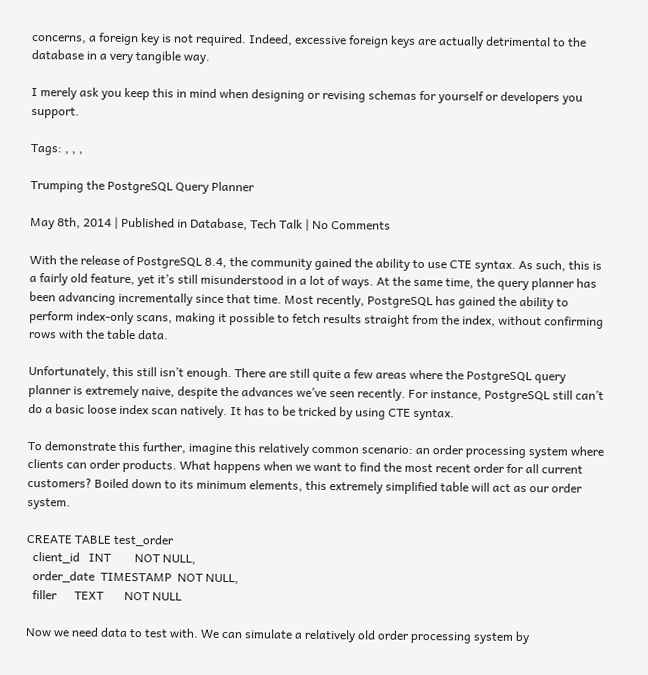concerns, a foreign key is not required. Indeed, excessive foreign keys are actually detrimental to the database in a very tangible way.

I merely ask you keep this in mind when designing or revising schemas for yourself or developers you support.

Tags: , , ,

Trumping the PostgreSQL Query Planner

May 8th, 2014 | Published in Database, Tech Talk | No Comments

With the release of PostgreSQL 8.4, the community gained the ability to use CTE syntax. As such, this is a fairly old feature, yet it’s still misunderstood in a lot of ways. At the same time, the query planner has been advancing incrementally since that time. Most recently, PostgreSQL has gained the ability to perform index-only scans, making it possible to fetch results straight from the index, without confirming rows with the table data.

Unfortunately, this still isn’t enough. There are still quite a few areas where the PostgreSQL query planner is extremely naive, despite the advances we’ve seen recently. For instance, PostgreSQL still can’t do a basic loose index scan natively. It has to be tricked by using CTE syntax.

To demonstrate this further, imagine this relatively common scenario: an order processing system where clients can order products. What happens when we want to find the most recent order for all current customers? Boiled down to its minimum elements, this extremely simplified table will act as our order system.

CREATE TABLE test_order
  client_id   INT        NOT NULL,
  order_date  TIMESTAMP  NOT NULL,
  filler      TEXT       NOT NULL

Now we need data to test with. We can simulate a relatively old order processing system by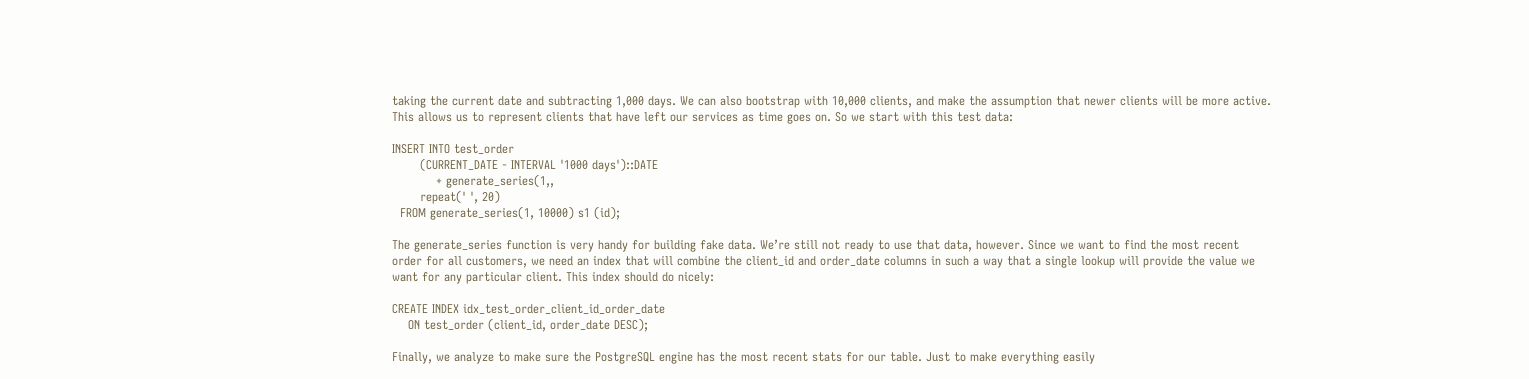taking the current date and subtracting 1,000 days. We can also bootstrap with 10,000 clients, and make the assumption that newer clients will be more active. This allows us to represent clients that have left our services as time goes on. So we start with this test data:

INSERT INTO test_order
       (CURRENT_DATE - INTERVAL '1000 days')::DATE
           + generate_series(1,,
       repeat(' ', 20)
  FROM generate_series(1, 10000) s1 (id);

The generate_series function is very handy for building fake data. We’re still not ready to use that data, however. Since we want to find the most recent order for all customers, we need an index that will combine the client_id and order_date columns in such a way that a single lookup will provide the value we want for any particular client. This index should do nicely:

CREATE INDEX idx_test_order_client_id_order_date
    ON test_order (client_id, order_date DESC);

Finally, we analyze to make sure the PostgreSQL engine has the most recent stats for our table. Just to make everything easily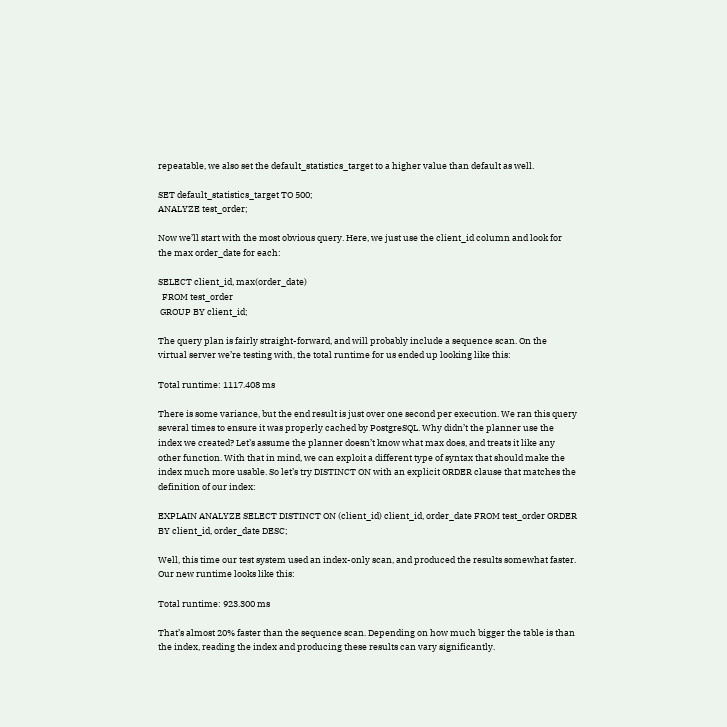repeatable, we also set the default_statistics_target to a higher value than default as well.

SET default_statistics_target TO 500;
ANALYZE test_order;

Now we’ll start with the most obvious query. Here, we just use the client_id column and look for the max order_date for each:

SELECT client_id, max(order_date)
  FROM test_order
 GROUP BY client_id;

The query plan is fairly straight-forward, and will probably include a sequence scan. On the virtual server we’re testing with, the total runtime for us ended up looking like this:

Total runtime: 1117.408 ms

There is some variance, but the end result is just over one second per execution. We ran this query several times to ensure it was properly cached by PostgreSQL. Why didn’t the planner use the index we created? Let’s assume the planner doesn’t know what max does, and treats it like any other function. With that in mind, we can exploit a different type of syntax that should make the index much more usable. So let’s try DISTINCT ON with an explicit ORDER clause that matches the definition of our index:

EXPLAIN ANALYZE SELECT DISTINCT ON (client_id) client_id, order_date FROM test_order ORDER BY client_id, order_date DESC;

Well, this time our test system used an index-only scan, and produced the results somewhat faster. Our new runtime looks like this:

Total runtime: 923.300 ms

That’s almost 20% faster than the sequence scan. Depending on how much bigger the table is than the index, reading the index and producing these results can vary significantly.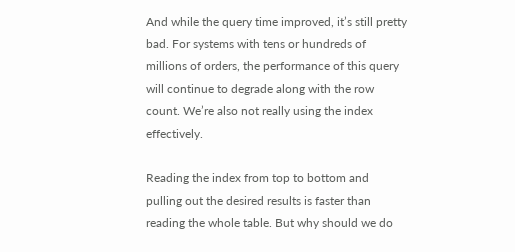And while the query time improved, it’s still pretty bad. For systems with tens or hundreds of millions of orders, the performance of this query will continue to degrade along with the row count. We’re also not really using the index effectively.

Reading the index from top to bottom and pulling out the desired results is faster than reading the whole table. But why should we do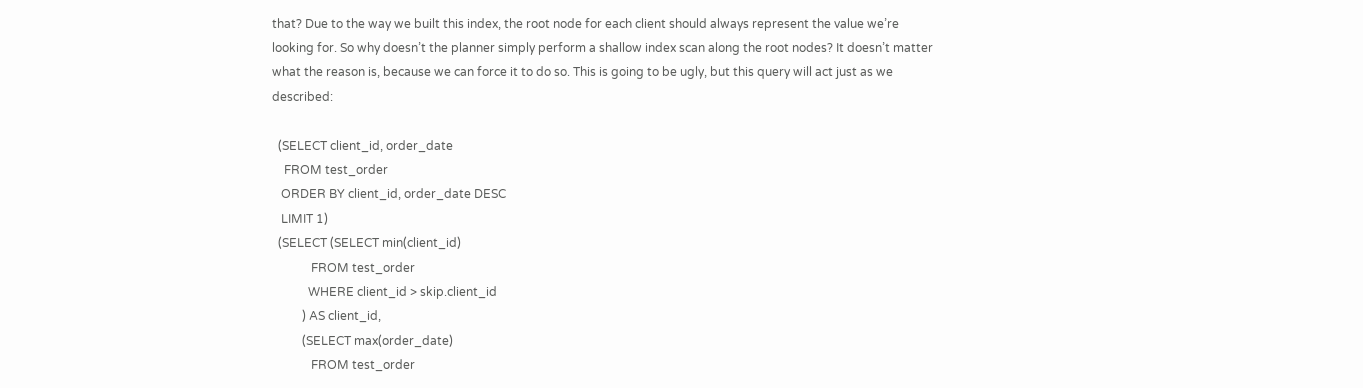that? Due to the way we built this index, the root node for each client should always represent the value we’re looking for. So why doesn’t the planner simply perform a shallow index scan along the root nodes? It doesn’t matter what the reason is, because we can force it to do so. This is going to be ugly, but this query will act just as we described:

  (SELECT client_id, order_date
    FROM test_order
   ORDER BY client_id, order_date DESC
   LIMIT 1)
  (SELECT (SELECT min(client_id)
             FROM test_order
            WHERE client_id > skip.client_id
          ) AS client_id,
          (SELECT max(order_date)
             FROM test_order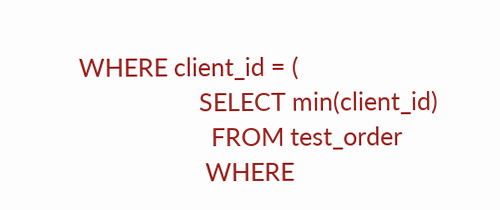WHERE client_id = (
                    SELECT min(client_id)
                      FROM test_order
                     WHERE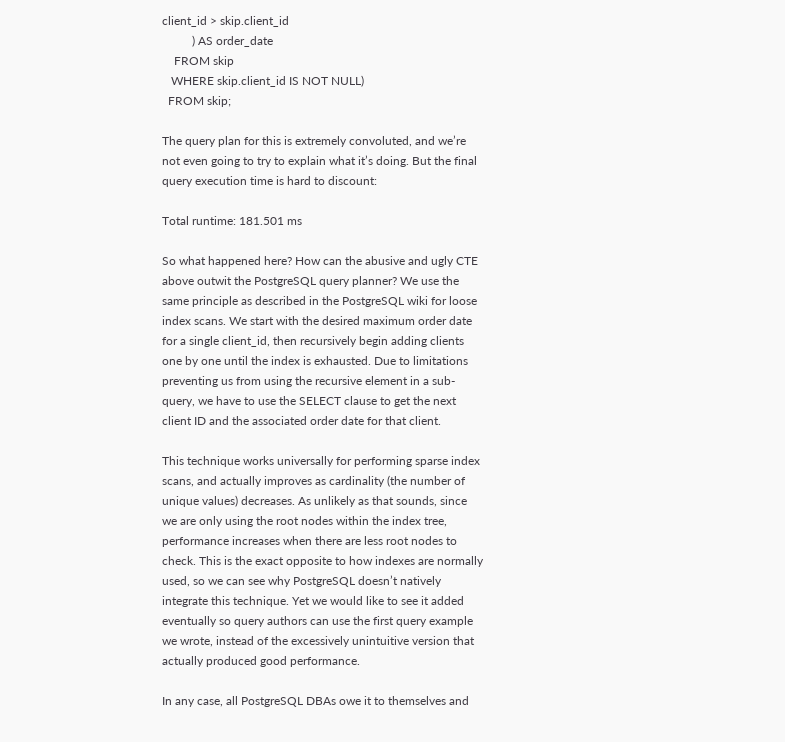client_id > skip.client_id
          ) AS order_date
    FROM skip
   WHERE skip.client_id IS NOT NULL)
  FROM skip;

The query plan for this is extremely convoluted, and we’re not even going to try to explain what it’s doing. But the final query execution time is hard to discount:

Total runtime: 181.501 ms

So what happened here? How can the abusive and ugly CTE above outwit the PostgreSQL query planner? We use the same principle as described in the PostgreSQL wiki for loose index scans. We start with the desired maximum order date for a single client_id, then recursively begin adding clients one by one until the index is exhausted. Due to limitations preventing us from using the recursive element in a sub-query, we have to use the SELECT clause to get the next client ID and the associated order date for that client.

This technique works universally for performing sparse index scans, and actually improves as cardinality (the number of unique values) decreases. As unlikely as that sounds, since we are only using the root nodes within the index tree, performance increases when there are less root nodes to check. This is the exact opposite to how indexes are normally used, so we can see why PostgreSQL doesn’t natively integrate this technique. Yet we would like to see it added eventually so query authors can use the first query example we wrote, instead of the excessively unintuitive version that actually produced good performance.

In any case, all PostgreSQL DBAs owe it to themselves and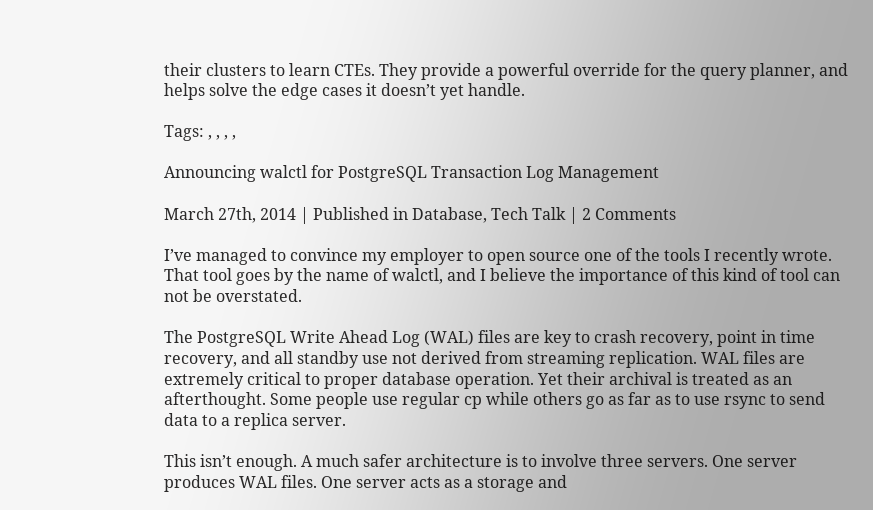their clusters to learn CTEs. They provide a powerful override for the query planner, and helps solve the edge cases it doesn’t yet handle.

Tags: , , , ,

Announcing walctl for PostgreSQL Transaction Log Management

March 27th, 2014 | Published in Database, Tech Talk | 2 Comments

I’ve managed to convince my employer to open source one of the tools I recently wrote. That tool goes by the name of walctl, and I believe the importance of this kind of tool can not be overstated.

The PostgreSQL Write Ahead Log (WAL) files are key to crash recovery, point in time recovery, and all standby use not derived from streaming replication. WAL files are extremely critical to proper database operation. Yet their archival is treated as an afterthought. Some people use regular cp while others go as far as to use rsync to send data to a replica server.

This isn’t enough. A much safer architecture is to involve three servers. One server produces WAL files. One server acts as a storage and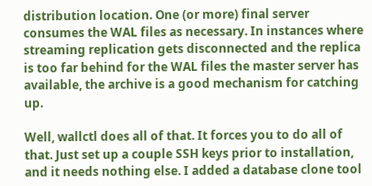distribution location. One (or more) final server consumes the WAL files as necessary. In instances where streaming replication gets disconnected and the replica is too far behind for the WAL files the master server has available, the archive is a good mechanism for catching up.

Well, wallctl does all of that. It forces you to do all of that. Just set up a couple SSH keys prior to installation, and it needs nothing else. I added a database clone tool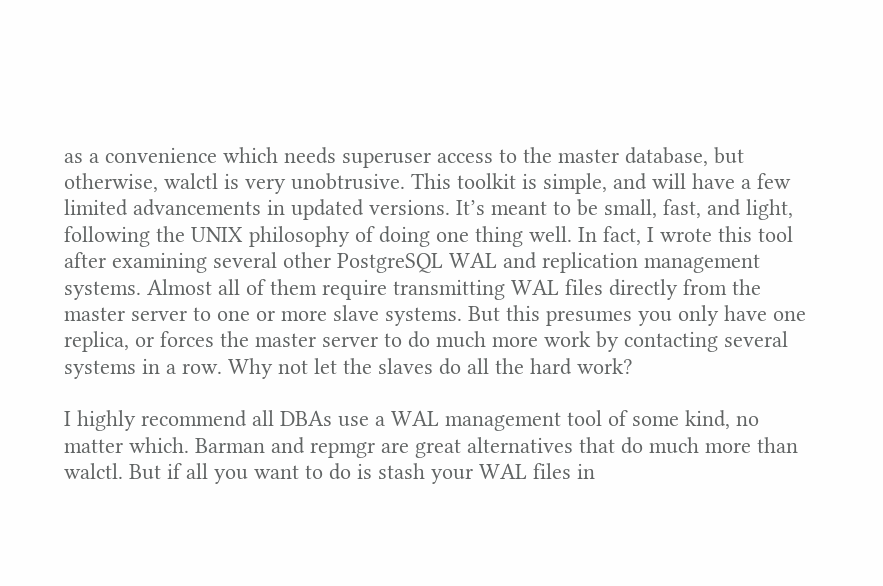as a convenience which needs superuser access to the master database, but otherwise, walctl is very unobtrusive. This toolkit is simple, and will have a few limited advancements in updated versions. It’s meant to be small, fast, and light, following the UNIX philosophy of doing one thing well. In fact, I wrote this tool after examining several other PostgreSQL WAL and replication management systems. Almost all of them require transmitting WAL files directly from the master server to one or more slave systems. But this presumes you only have one replica, or forces the master server to do much more work by contacting several systems in a row. Why not let the slaves do all the hard work?

I highly recommend all DBAs use a WAL management tool of some kind, no matter which. Barman and repmgr are great alternatives that do much more than walctl. But if all you want to do is stash your WAL files in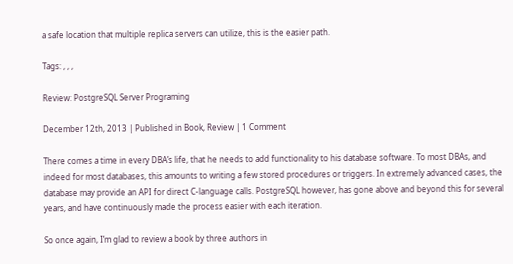a safe location that multiple replica servers can utilize, this is the easier path.

Tags: , , ,

Review: PostgreSQL Server Programing

December 12th, 2013 | Published in Book, Review | 1 Comment

There comes a time in every DBA’s life, that he needs to add functionality to his database software. To most DBAs, and indeed for most databases, this amounts to writing a few stored procedures or triggers. In extremely advanced cases, the database may provide an API for direct C-language calls. PostgreSQL however, has gone above and beyond this for several years, and have continuously made the process easier with each iteration.

So once again, I’m glad to review a book by three authors in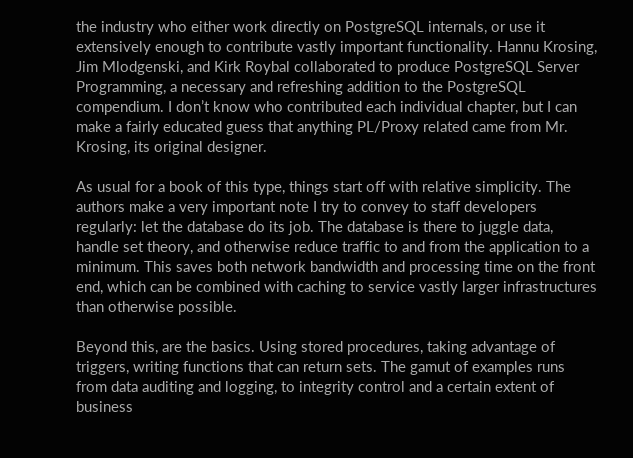the industry who either work directly on PostgreSQL internals, or use it extensively enough to contribute vastly important functionality. Hannu Krosing, Jim Mlodgenski, and Kirk Roybal collaborated to produce PostgreSQL Server Programming, a necessary and refreshing addition to the PostgreSQL compendium. I don’t know who contributed each individual chapter, but I can make a fairly educated guess that anything PL/Proxy related came from Mr. Krosing, its original designer.

As usual for a book of this type, things start off with relative simplicity. The authors make a very important note I try to convey to staff developers regularly: let the database do its job. The database is there to juggle data, handle set theory, and otherwise reduce traffic to and from the application to a minimum. This saves both network bandwidth and processing time on the front end, which can be combined with caching to service vastly larger infrastructures than otherwise possible.

Beyond this, are the basics. Using stored procedures, taking advantage of triggers, writing functions that can return sets. The gamut of examples runs from data auditing and logging, to integrity control and a certain extent of business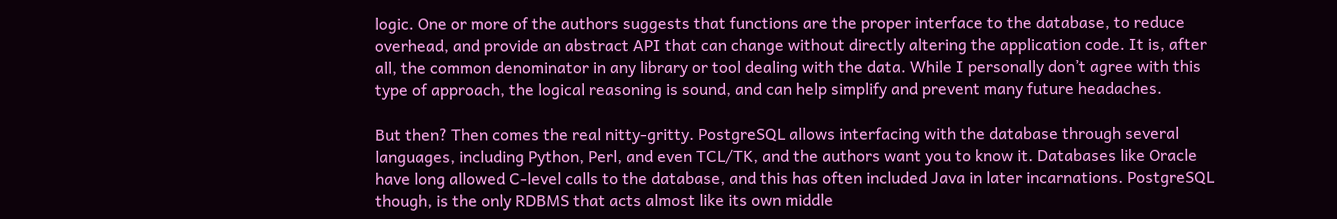logic. One or more of the authors suggests that functions are the proper interface to the database, to reduce overhead, and provide an abstract API that can change without directly altering the application code. It is, after all, the common denominator in any library or tool dealing with the data. While I personally don’t agree with this type of approach, the logical reasoning is sound, and can help simplify and prevent many future headaches.

But then? Then comes the real nitty-gritty. PostgreSQL allows interfacing with the database through several languages, including Python, Perl, and even TCL/TK, and the authors want you to know it. Databases like Oracle have long allowed C-level calls to the database, and this has often included Java in later incarnations. PostgreSQL though, is the only RDBMS that acts almost like its own middle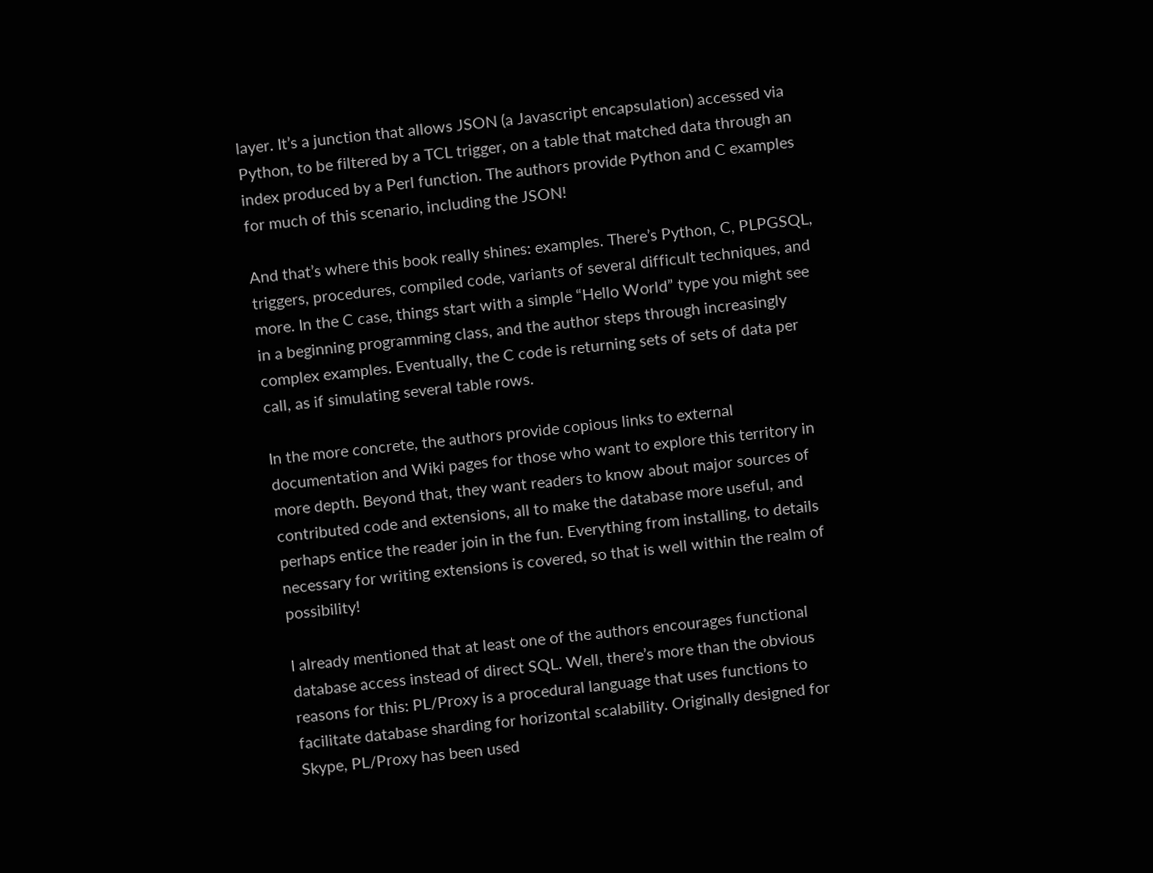layer. It’s a junction that allows JSON (a Javascript encapsulation) accessed via Python, to be filtered by a TCL trigger, on a table that matched data through an index produced by a Perl function. The authors provide Python and C examples for much of this scenario, including the JSON!

And that’s where this book really shines: examples. There’s Python, C, PLPGSQL, triggers, procedures, compiled code, variants of several difficult techniques, and more. In the C case, things start with a simple “Hello World” type you might see in a beginning programming class, and the author steps through increasingly complex examples. Eventually, the C code is returning sets of sets of data per call, as if simulating several table rows.

In the more concrete, the authors provide copious links to external documentation and Wiki pages for those who want to explore this territory in more depth. Beyond that, they want readers to know about major sources of contributed code and extensions, all to make the database more useful, and perhaps entice the reader join in the fun. Everything from installing, to details necessary for writing extensions is covered, so that is well within the realm of possibility!

I already mentioned that at least one of the authors encourages functional database access instead of direct SQL. Well, there’s more than the obvious reasons for this: PL/Proxy is a procedural language that uses functions to facilitate database sharding for horizontal scalability. Originally designed for Skype, PL/Proxy has been used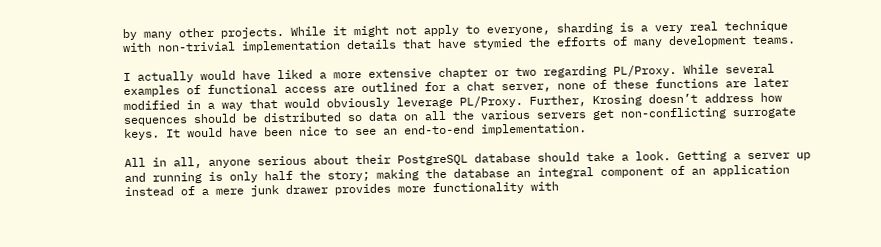by many other projects. While it might not apply to everyone, sharding is a very real technique with non-trivial implementation details that have stymied the efforts of many development teams.

I actually would have liked a more extensive chapter or two regarding PL/Proxy. While several examples of functional access are outlined for a chat server, none of these functions are later modified in a way that would obviously leverage PL/Proxy. Further, Krosing doesn’t address how sequences should be distributed so data on all the various servers get non-conflicting surrogate keys. It would have been nice to see an end-to-end implementation.

All in all, anyone serious about their PostgreSQL database should take a look. Getting a server up and running is only half the story; making the database an integral component of an application instead of a mere junk drawer provides more functionality with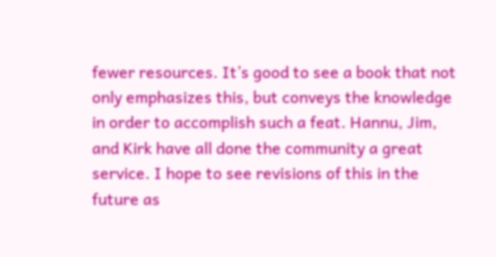fewer resources. It’s good to see a book that not only emphasizes this, but conveys the knowledge in order to accomplish such a feat. Hannu, Jim, and Kirk have all done the community a great service. I hope to see revisions of this in the future as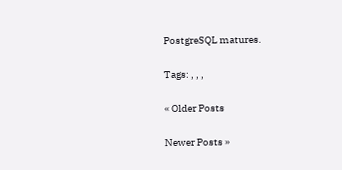PostgreSQL matures.

Tags: , , ,

« Older Posts

Newer Posts »